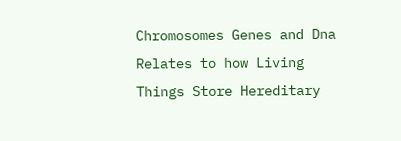Chromosomes Genes and Dna Relates to how Living Things Store Hereditary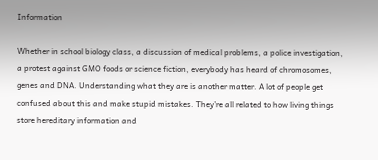Information

Whether in school biology class, a discussion of medical problems, a police investigation, a protest against GMO foods or science fiction, everybody has heard of chromosomes, genes and DNA. Understanding what they are is another matter. A lot of people get confused about this and make stupid mistakes. They’re all related to how living things store hereditary information and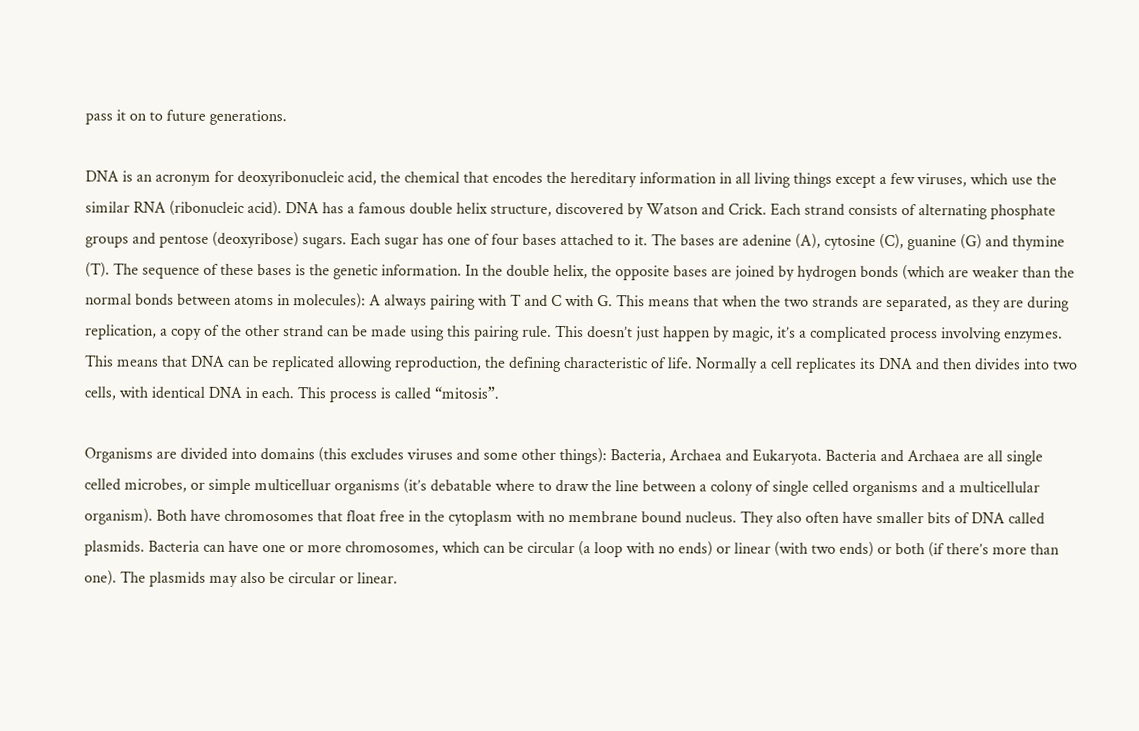pass it on to future generations.

DNA is an acronym for deoxyribonucleic acid, the chemical that encodes the hereditary information in all living things except a few viruses, which use the similar RNA (ribonucleic acid). DNA has a famous double helix structure, discovered by Watson and Crick. Each strand consists of alternating phosphate groups and pentose (deoxyribose) sugars. Each sugar has one of four bases attached to it. The bases are adenine (A), cytosine (C), guanine (G) and thymine (T). The sequence of these bases is the genetic information. In the double helix, the opposite bases are joined by hydrogen bonds (which are weaker than the normal bonds between atoms in molecules): A always pairing with T and C with G. This means that when the two strands are separated, as they are during replication, a copy of the other strand can be made using this pairing rule. This doesn’t just happen by magic, it’s a complicated process involving enzymes. This means that DNA can be replicated allowing reproduction, the defining characteristic of life. Normally a cell replicates its DNA and then divides into two cells, with identical DNA in each. This process is called “mitosis”.

Organisms are divided into domains (this excludes viruses and some other things): Bacteria, Archaea and Eukaryota. Bacteria and Archaea are all single celled microbes, or simple multicelluar organisms (it’s debatable where to draw the line between a colony of single celled organisms and a multicellular organism). Both have chromosomes that float free in the cytoplasm with no membrane bound nucleus. They also often have smaller bits of DNA called plasmids. Bacteria can have one or more chromosomes, which can be circular (a loop with no ends) or linear (with two ends) or both (if there’s more than one). The plasmids may also be circular or linear.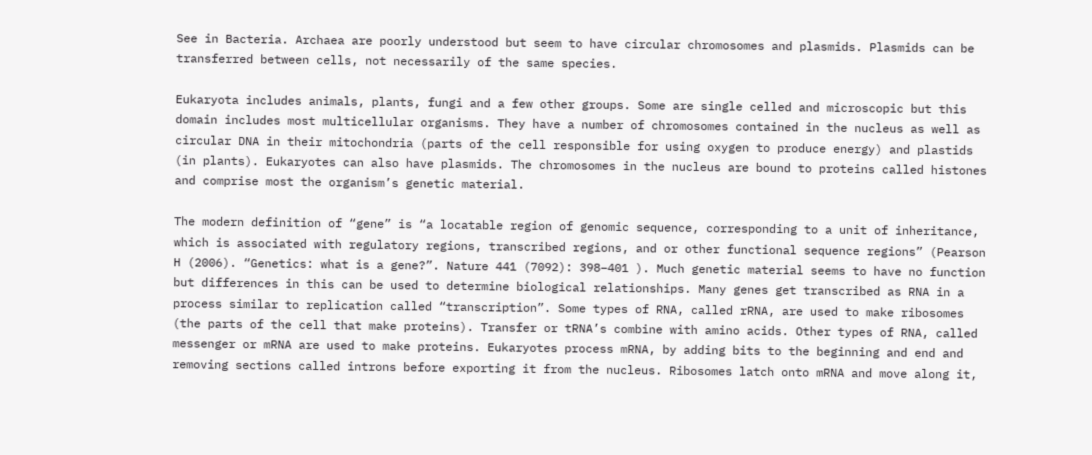See in Bacteria. Archaea are poorly understood but seem to have circular chromosomes and plasmids. Plasmids can be transferred between cells, not necessarily of the same species.

Eukaryota includes animals, plants, fungi and a few other groups. Some are single celled and microscopic but this domain includes most multicellular organisms. They have a number of chromosomes contained in the nucleus as well as circular DNA in their mitochondria (parts of the cell responsible for using oxygen to produce energy) and plastids (in plants). Eukaryotes can also have plasmids. The chromosomes in the nucleus are bound to proteins called histones and comprise most the organism’s genetic material.

The modern definition of “gene” is “a locatable region of genomic sequence, corresponding to a unit of inheritance, which is associated with regulatory regions, transcribed regions, and or other functional sequence regions” (Pearson H (2006). “Genetics: what is a gene?”. Nature 441 (7092): 398–401 ). Much genetic material seems to have no function but differences in this can be used to determine biological relationships. Many genes get transcribed as RNA in a process similar to replication called “transcription”. Some types of RNA, called rRNA, are used to make ribosomes (the parts of the cell that make proteins). Transfer or tRNA’s combine with amino acids. Other types of RNA, called messenger or mRNA are used to make proteins. Eukaryotes process mRNA, by adding bits to the beginning and end and removing sections called introns before exporting it from the nucleus. Ribosomes latch onto mRNA and move along it,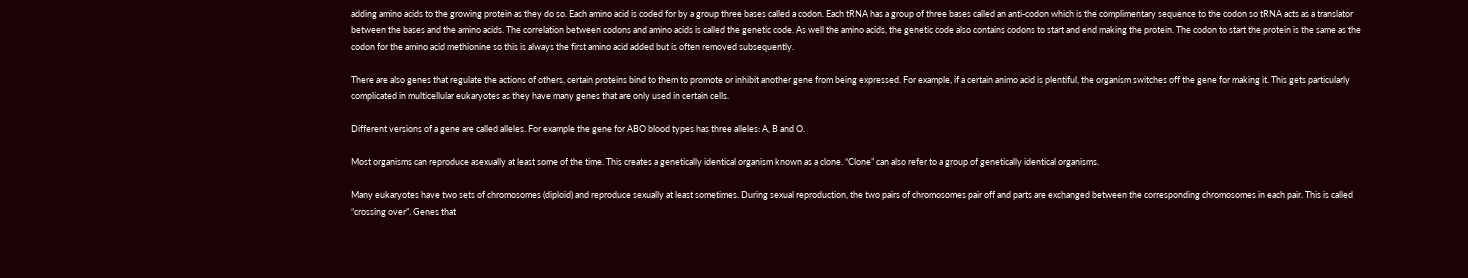adding amino acids to the growing protein as they do so. Each amino acid is coded for by a group three bases called a codon. Each tRNA has a group of three bases called an anti-codon which is the complimentary sequence to the codon so tRNA acts as a translator between the bases and the amino acids. The correlation between codons and amino acids is called the genetic code. As well the amino acids, the genetic code also contains codons to start and end making the protein. The codon to start the protein is the same as the codon for the amino acid methionine so this is always the first amino acid added but is often removed subsequently.

There are also genes that regulate the actions of others, certain proteins bind to them to promote or inhibit another gene from being expressed. For example, if a certain animo acid is plentiful, the organism switches off the gene for making it. This gets particularly complicated in multicellular eukaryotes as they have many genes that are only used in certain cells.

Different versions of a gene are called alleles. For example the gene for ABO blood types has three alleles: A, B and O.

Most organisms can reproduce asexually at least some of the time. This creates a genetically identical organism known as a clone. “Clone” can also refer to a group of genetically identical organisms.

Many eukaryotes have two sets of chromosomes (diploid) and reproduce sexually at least sometimes. During sexual reproduction, the two pairs of chromosomes pair off and parts are exchanged between the corresponding chromosomes in each pair. This is called “crossing over”. Genes that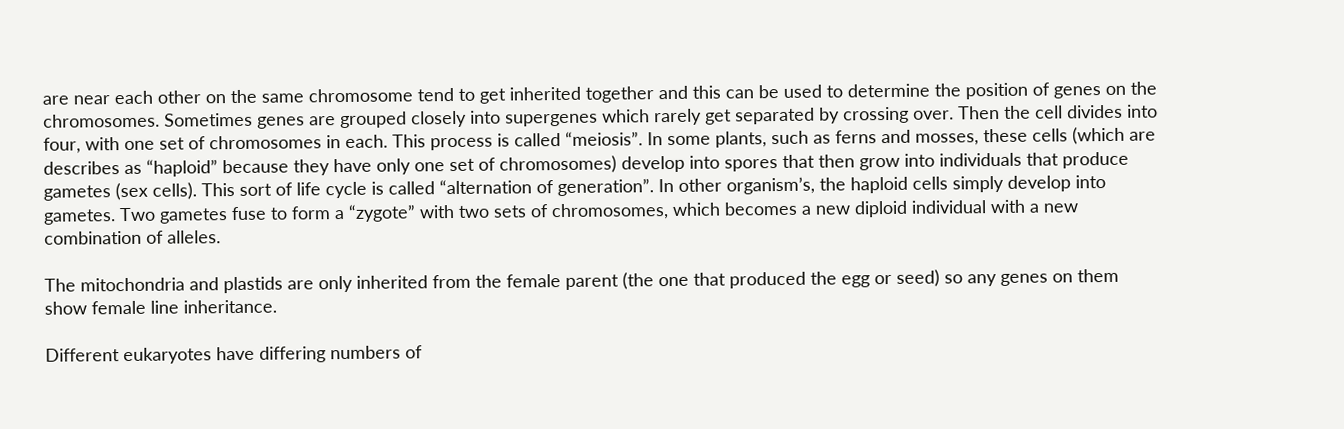are near each other on the same chromosome tend to get inherited together and this can be used to determine the position of genes on the chromosomes. Sometimes genes are grouped closely into supergenes which rarely get separated by crossing over. Then the cell divides into four, with one set of chromosomes in each. This process is called “meiosis”. In some plants, such as ferns and mosses, these cells (which are describes as “haploid” because they have only one set of chromosomes) develop into spores that then grow into individuals that produce gametes (sex cells). This sort of life cycle is called “alternation of generation”. In other organism’s, the haploid cells simply develop into gametes. Two gametes fuse to form a “zygote” with two sets of chromosomes, which becomes a new diploid individual with a new combination of alleles.

The mitochondria and plastids are only inherited from the female parent (the one that produced the egg or seed) so any genes on them show female line inheritance.

Different eukaryotes have differing numbers of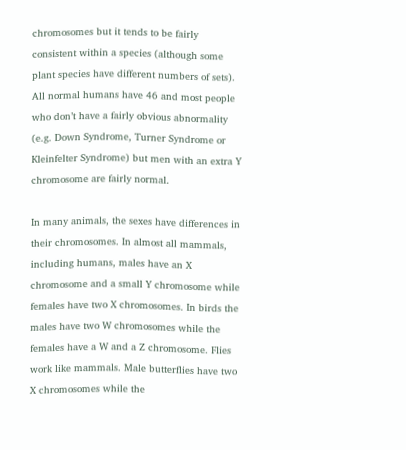chromosomes but it tends to be fairly consistent within a species (although some plant species have different numbers of sets). All normal humans have 46 and most people who don’t have a fairly obvious abnormality (e.g. Down Syndrome, Turner Syndrome or Kleinfelter Syndrome) but men with an extra Y chromosome are fairly normal.

In many animals, the sexes have differences in their chromosomes. In almost all mammals, including humans, males have an X chromosome and a small Y chromosome while females have two X chromosomes. In birds the males have two W chromosomes while the females have a W and a Z chromosome. Flies work like mammals. Male butterflies have two X chromosomes while the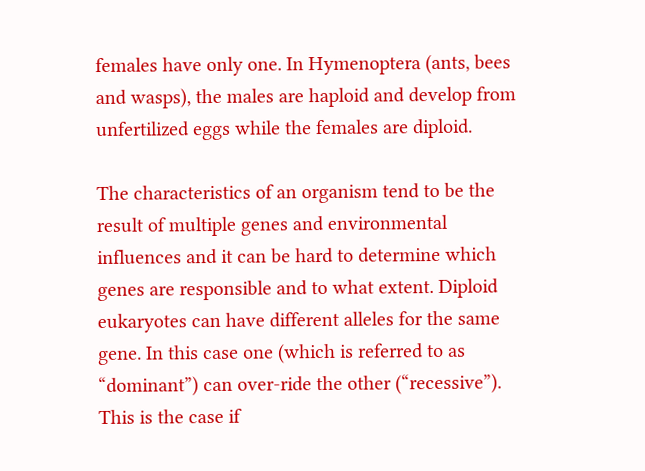females have only one. In Hymenoptera (ants, bees and wasps), the males are haploid and develop from unfertilized eggs while the females are diploid.

The characteristics of an organism tend to be the result of multiple genes and environmental influences and it can be hard to determine which genes are responsible and to what extent. Diploid eukaryotes can have different alleles for the same gene. In this case one (which is referred to as “dominant”) can over-ride the other (“recessive”). This is the case if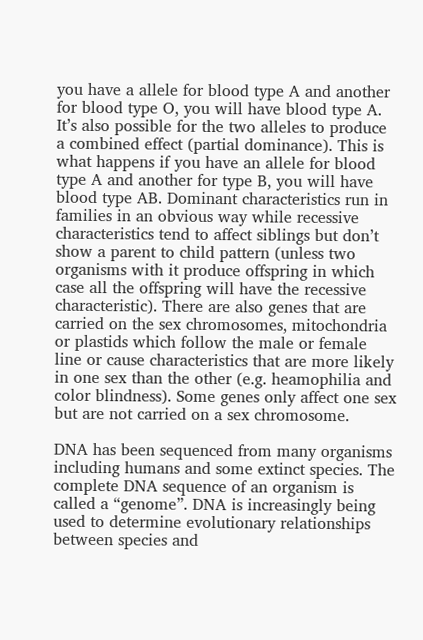you have a allele for blood type A and another for blood type O, you will have blood type A. It’s also possible for the two alleles to produce a combined effect (partial dominance). This is what happens if you have an allele for blood type A and another for type B, you will have blood type AB. Dominant characteristics run in families in an obvious way while recessive characteristics tend to affect siblings but don’t show a parent to child pattern (unless two organisms with it produce offspring in which case all the offspring will have the recessive characteristic). There are also genes that are carried on the sex chromosomes, mitochondria or plastids which follow the male or female line or cause characteristics that are more likely in one sex than the other (e.g. heamophilia and color blindness). Some genes only affect one sex but are not carried on a sex chromosome.

DNA has been sequenced from many organisms including humans and some extinct species. The complete DNA sequence of an organism is called a “genome”. DNA is increasingly being used to determine evolutionary relationships between species and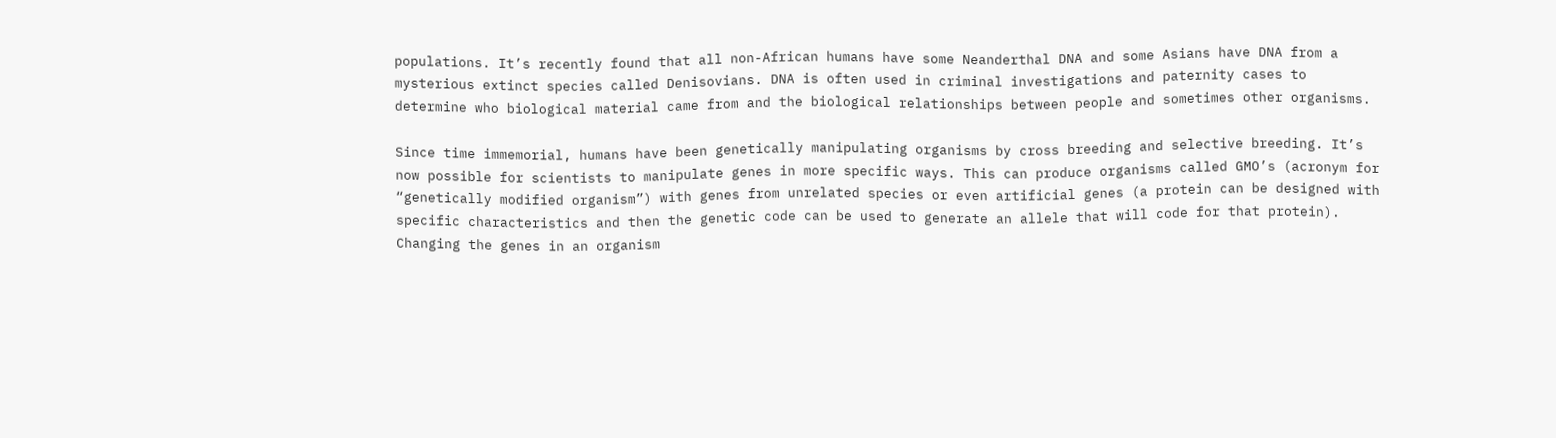populations. It’s recently found that all non-African humans have some Neanderthal DNA and some Asians have DNA from a mysterious extinct species called Denisovians. DNA is often used in criminal investigations and paternity cases to determine who biological material came from and the biological relationships between people and sometimes other organisms.

Since time immemorial, humans have been genetically manipulating organisms by cross breeding and selective breeding. It’s now possible for scientists to manipulate genes in more specific ways. This can produce organisms called GMO’s (acronym for “genetically modified organism”) with genes from unrelated species or even artificial genes (a protein can be designed with specific characteristics and then the genetic code can be used to generate an allele that will code for that protein). Changing the genes in an organism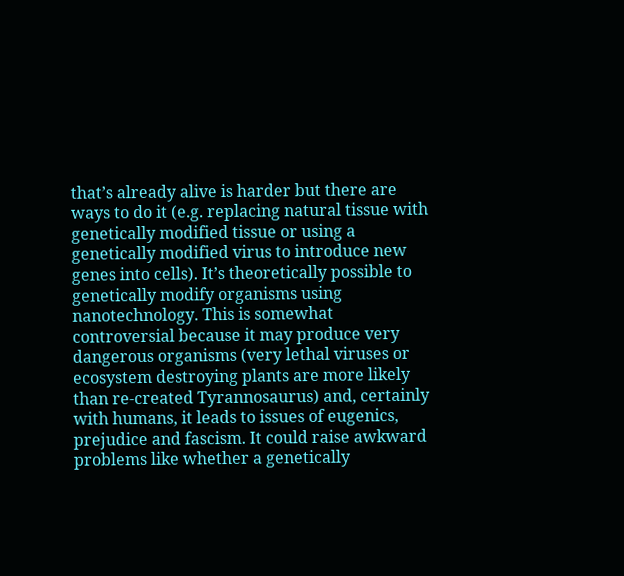that’s already alive is harder but there are ways to do it (e.g. replacing natural tissue with genetically modified tissue or using a genetically modified virus to introduce new genes into cells). It’s theoretically possible to genetically modify organisms using nanotechnology. This is somewhat controversial because it may produce very dangerous organisms (very lethal viruses or ecosystem destroying plants are more likely than re-created Tyrannosaurus) and, certainly with humans, it leads to issues of eugenics, prejudice and fascism. It could raise awkward problems like whether a genetically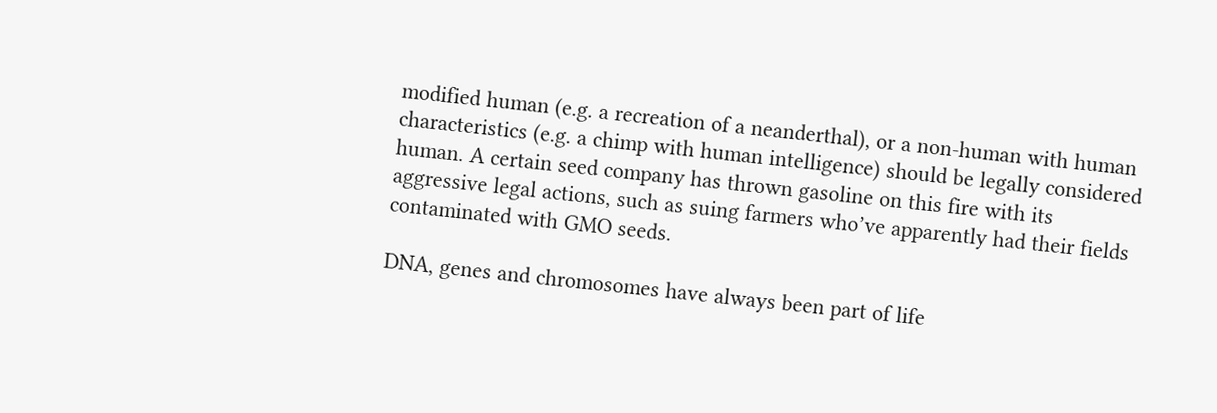modified human (e.g. a recreation of a neanderthal), or a non-human with human characteristics (e.g. a chimp with human intelligence) should be legally considered human. A certain seed company has thrown gasoline on this fire with its aggressive legal actions, such as suing farmers who’ve apparently had their fields contaminated with GMO seeds.

DNA, genes and chromosomes have always been part of life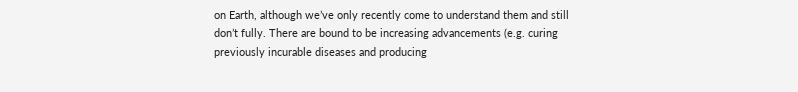on Earth, although we’ve only recently come to understand them and still don’t fully. There are bound to be increasing advancements (e.g. curing previously incurable diseases and producing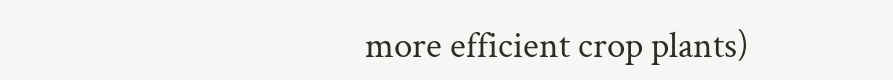more efficient crop plants)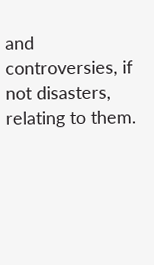and controversies, if not disasters, relating to them.